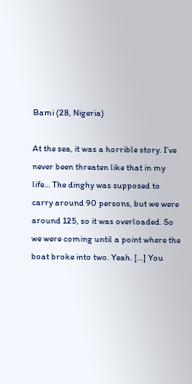Bami (28, Nigeria)

At the sea, it was a horrible story. I’ve never been threaten like that in my life… The dinghy was supposed to carry around 90 persons, but we were around 125, so it was overloaded. So we were coming until a point where the boat broke into two. Yeah. […] You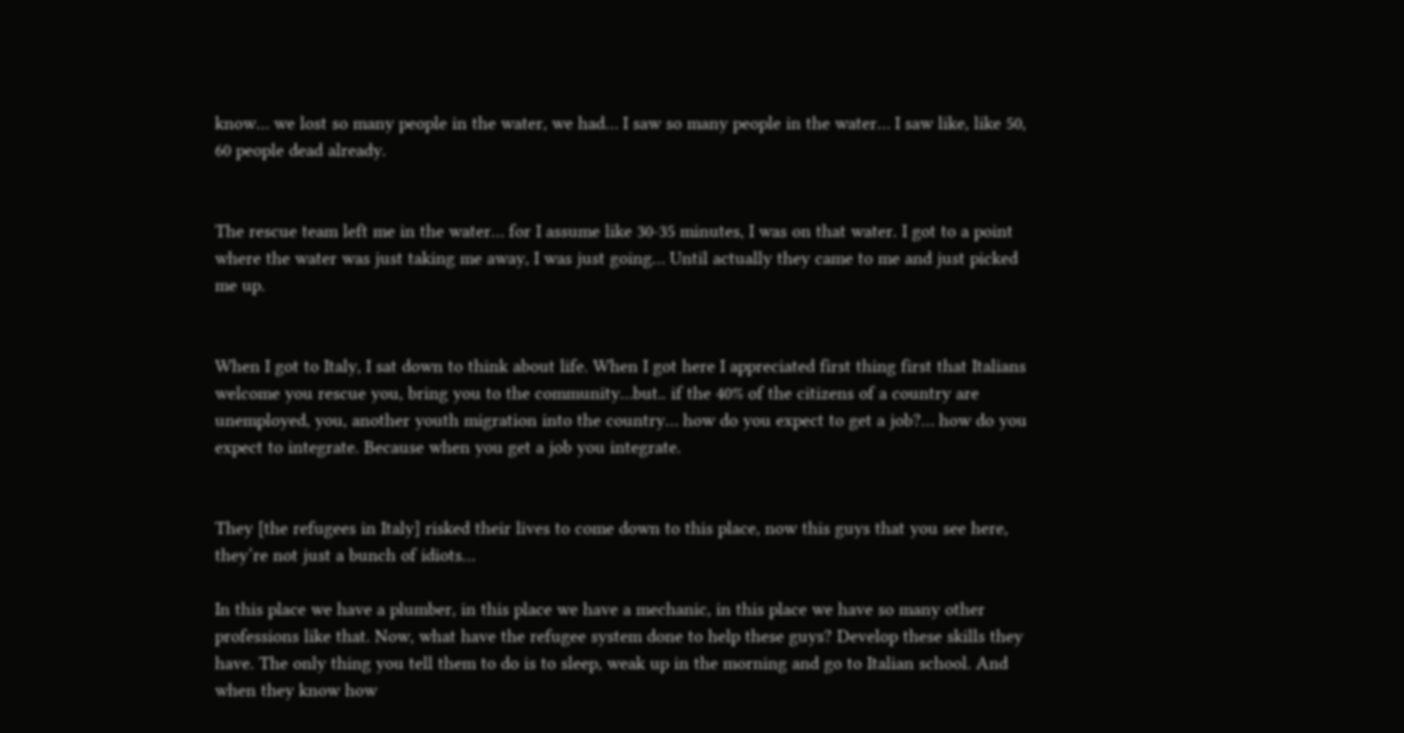know… we lost so many people in the water, we had… I saw so many people in the water… I saw like, like 50, 60 people dead already.


The rescue team left me in the water… for I assume like 30-35 minutes, I was on that water. I got to a point where the water was just taking me away, I was just going… Until actually they came to me and just picked me up.


When I got to Italy, I sat down to think about life. When I got here I appreciated first thing first that Italians welcome you rescue you, bring you to the community…but.. if the 40% of the citizens of a country are unemployed, you, another youth migration into the country… how do you expect to get a job?… how do you expect to integrate. Because when you get a job you integrate.


They [the refugees in Italy] risked their lives to come down to this place, now this guys that you see here, they’re not just a bunch of idiots…

In this place we have a plumber, in this place we have a mechanic, in this place we have so many other professions like that. Now, what have the refugee system done to help these guys? Develop these skills they have. The only thing you tell them to do is to sleep, weak up in the morning and go to Italian school. And when they know how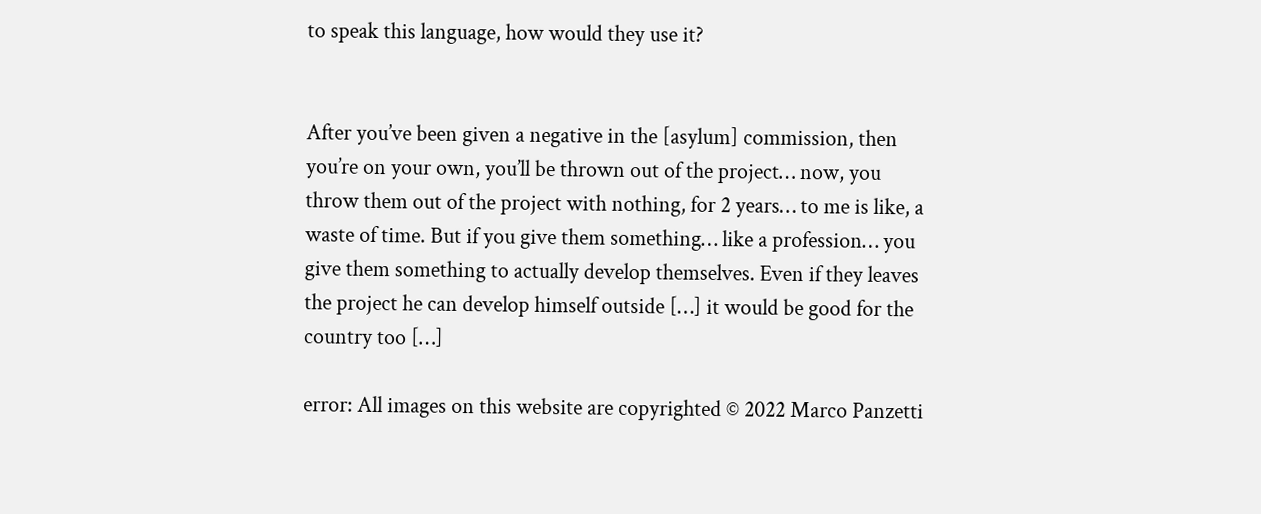to speak this language, how would they use it?


After you’ve been given a negative in the [asylum] commission, then you’re on your own, you’ll be thrown out of the project… now, you throw them out of the project with nothing, for 2 years… to me is like, a waste of time. But if you give them something… like a profession… you give them something to actually develop themselves. Even if they leaves the project he can develop himself outside […] it would be good for the country too […]

error: All images on this website are copyrighted © 2022 Marco Panzetti